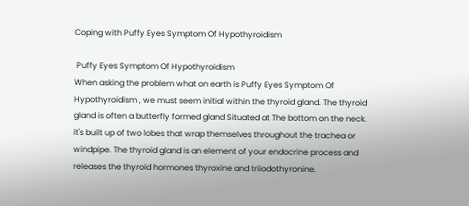Coping with Puffy Eyes Symptom Of Hypothyroidism

 Puffy Eyes Symptom Of Hypothyroidism
When asking the problem what on earth is Puffy Eyes Symptom Of Hypothyroidism , we must seem initial within the thyroid gland. The thyroid gland is often a butterfly formed gland Situated at The bottom on the neck. it's built up of two lobes that wrap themselves throughout the trachea or windpipe. The thyroid gland is an element of your endocrine process and releases the thyroid hormones thyroxine and triiodothyronine.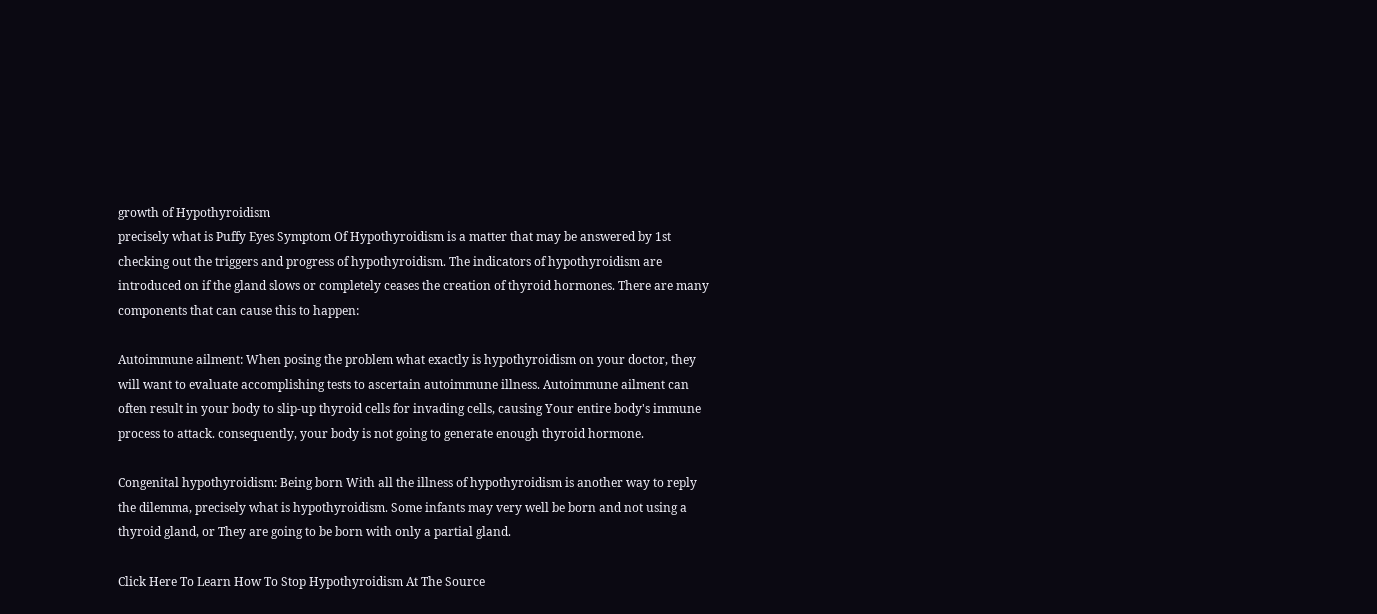growth of Hypothyroidism
precisely what is Puffy Eyes Symptom Of Hypothyroidism is a matter that may be answered by 1st checking out the triggers and progress of hypothyroidism. The indicators of hypothyroidism are introduced on if the gland slows or completely ceases the creation of thyroid hormones. There are many components that can cause this to happen:

Autoimmune ailment: When posing the problem what exactly is hypothyroidism on your doctor, they will want to evaluate accomplishing tests to ascertain autoimmune illness. Autoimmune ailment can often result in your body to slip-up thyroid cells for invading cells, causing Your entire body's immune process to attack. consequently, your body is not going to generate enough thyroid hormone.

Congenital hypothyroidism: Being born With all the illness of hypothyroidism is another way to reply the dilemma, precisely what is hypothyroidism. Some infants may very well be born and not using a thyroid gland, or They are going to be born with only a partial gland.

Click Here To Learn How To Stop Hypothyroidism At The Source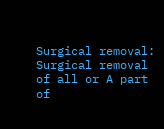Surgical removal: Surgical removal of all or A part of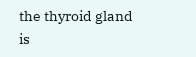the thyroid gland is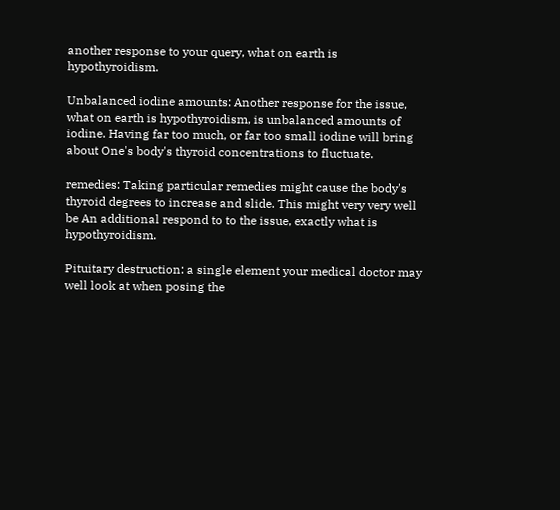another response to your query, what on earth is hypothyroidism.

Unbalanced iodine amounts: Another response for the issue, what on earth is hypothyroidism, is unbalanced amounts of iodine. Having far too much, or far too small iodine will bring about One's body's thyroid concentrations to fluctuate.

remedies: Taking particular remedies might cause the body's thyroid degrees to increase and slide. This might very very well be An additional respond to to the issue, exactly what is hypothyroidism.

Pituitary destruction: a single element your medical doctor may well look at when posing the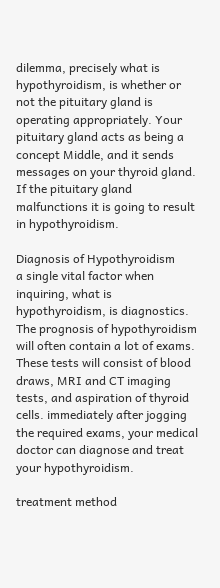dilemma, precisely what is hypothyroidism, is whether or not the pituitary gland is operating appropriately. Your pituitary gland acts as being a concept Middle, and it sends messages on your thyroid gland. If the pituitary gland malfunctions it is going to result in hypothyroidism.

Diagnosis of Hypothyroidism
a single vital factor when inquiring, what is hypothyroidism, is diagnostics. The prognosis of hypothyroidism will often contain a lot of exams. These tests will consist of blood draws, MRI and CT imaging tests, and aspiration of thyroid cells. immediately after jogging the required exams, your medical doctor can diagnose and treat your hypothyroidism.

treatment method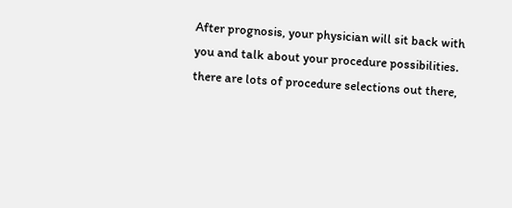After prognosis, your physician will sit back with you and talk about your procedure possibilities. there are lots of procedure selections out there,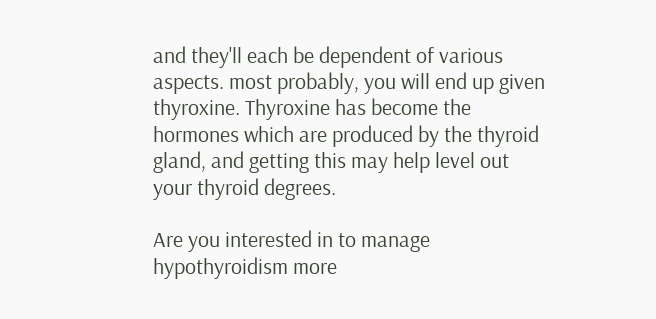and they'll each be dependent of various aspects. most probably, you will end up given thyroxine. Thyroxine has become the hormones which are produced by the thyroid gland, and getting this may help level out your thyroid degrees.

Are you interested in to manage hypothyroidism more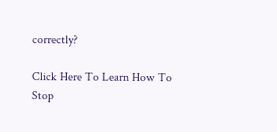correctly?

Click Here To Learn How To Stop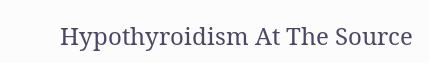Hypothyroidism At The Source